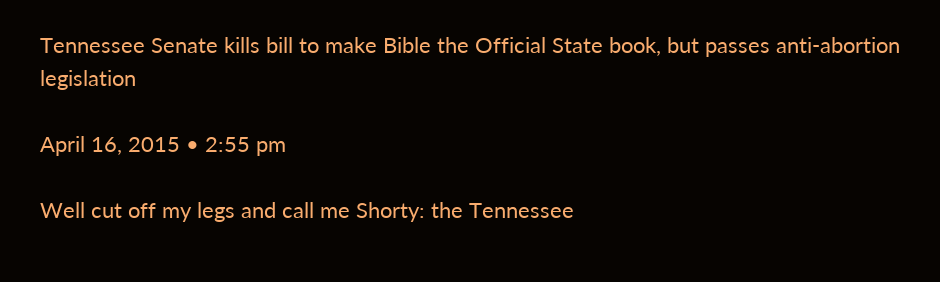Tennessee Senate kills bill to make Bible the Official State book, but passes anti-abortion legislation

April 16, 2015 • 2:55 pm

Well cut off my legs and call me Shorty: the Tennessee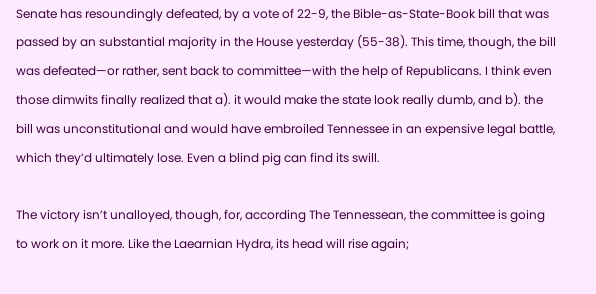Senate has resoundingly defeated, by a vote of 22-9, the Bible-as-State-Book bill that was passed by an substantial majority in the House yesterday (55-38). This time, though, the bill was defeated—or rather, sent back to committee—with the help of Republicans. I think even those dimwits finally realized that a). it would make the state look really dumb, and b). the bill was unconstitutional and would have embroiled Tennessee in an expensive legal battle, which they’d ultimately lose. Even a blind pig can find its swill.

The victory isn’t unalloyed, though, for, according The Tennessean, the committee is going to work on it more. Like the Laearnian Hydra, its head will rise again;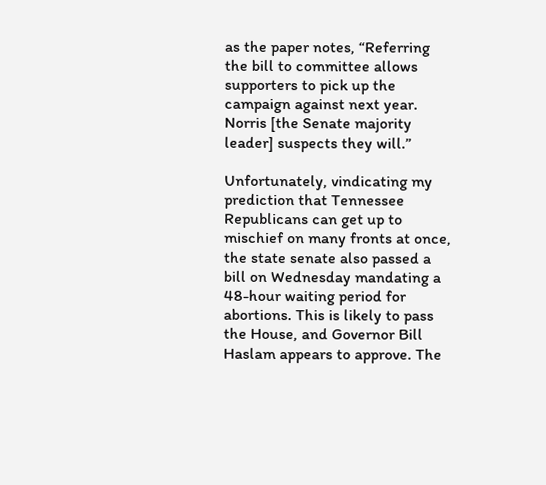as the paper notes, “Referring the bill to committee allows supporters to pick up the campaign against next year. Norris [the Senate majority leader] suspects they will.”

Unfortunately, vindicating my prediction that Tennessee Republicans can get up to mischief on many fronts at once, the state senate also passed a bill on Wednesday mandating a 48-hour waiting period for abortions. This is likely to pass the House, and Governor Bill Haslam appears to approve. The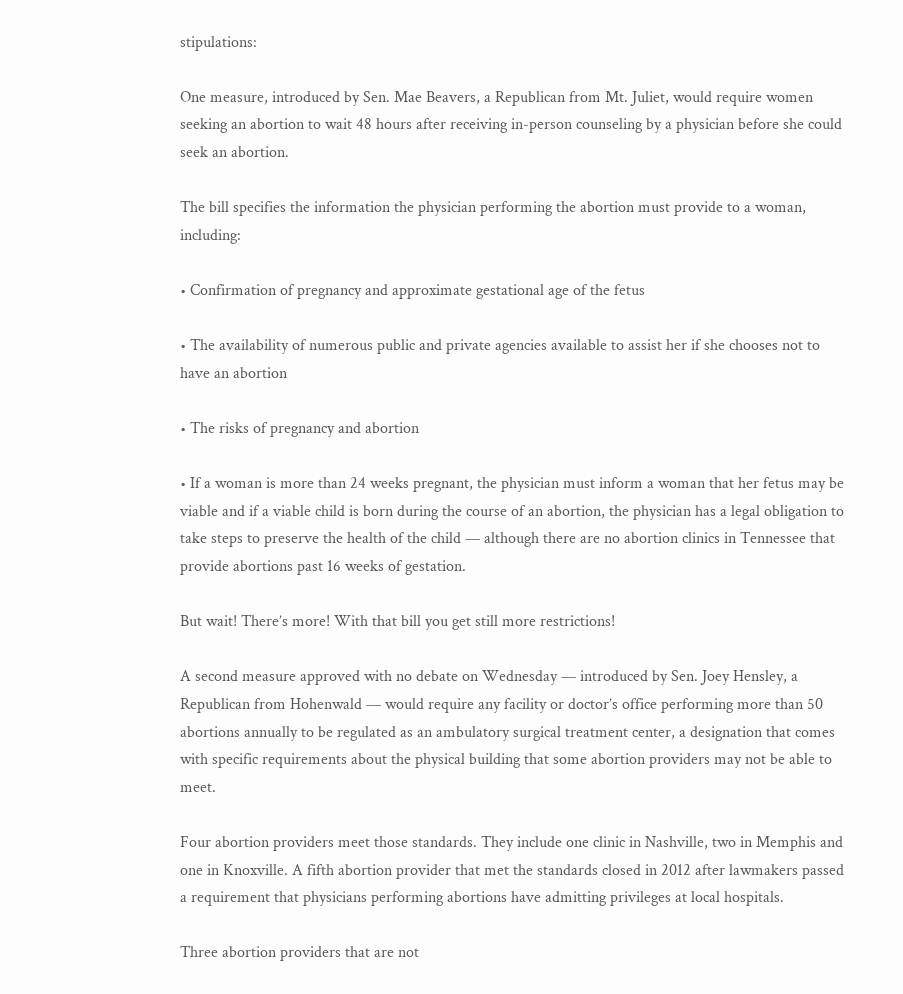stipulations:

One measure, introduced by Sen. Mae Beavers, a Republican from Mt. Juliet, would require women seeking an abortion to wait 48 hours after receiving in-person counseling by a physician before she could seek an abortion.

The bill specifies the information the physician performing the abortion must provide to a woman, including:

• Confirmation of pregnancy and approximate gestational age of the fetus

• The availability of numerous public and private agencies available to assist her if she chooses not to have an abortion

• The risks of pregnancy and abortion

• If a woman is more than 24 weeks pregnant, the physician must inform a woman that her fetus may be viable and if a viable child is born during the course of an abortion, the physician has a legal obligation to take steps to preserve the health of the child — although there are no abortion clinics in Tennessee that provide abortions past 16 weeks of gestation.

But wait! There’s more! With that bill you get still more restrictions!

A second measure approved with no debate on Wednesday — introduced by Sen. Joey Hensley, a Republican from Hohenwald — would require any facility or doctor’s office performing more than 50 abortions annually to be regulated as an ambulatory surgical treatment center, a designation that comes with specific requirements about the physical building that some abortion providers may not be able to meet.

Four abortion providers meet those standards. They include one clinic in Nashville, two in Memphis and one in Knoxville. A fifth abortion provider that met the standards closed in 2012 after lawmakers passed a requirement that physicians performing abortions have admitting privileges at local hospitals.

Three abortion providers that are not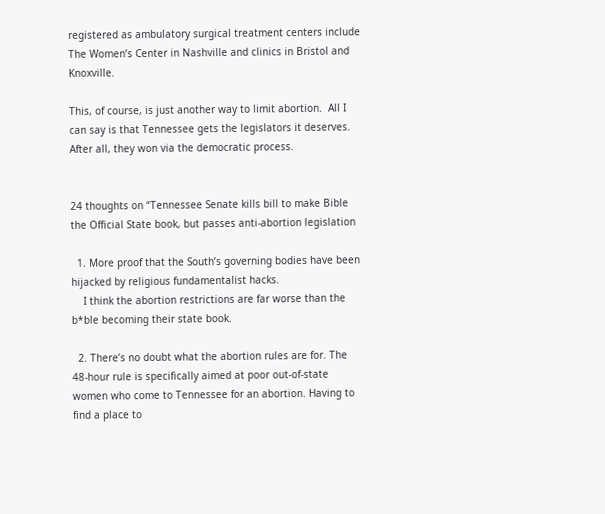registered as ambulatory surgical treatment centers include The Women’s Center in Nashville and clinics in Bristol and Knoxville.

This, of course, is just another way to limit abortion.  All I can say is that Tennessee gets the legislators it deserves. After all, they won via the democratic process.


24 thoughts on “Tennessee Senate kills bill to make Bible the Official State book, but passes anti-abortion legislation

  1. More proof that the South’s governing bodies have been hijacked by religious fundamentalist hacks.
    I think the abortion restrictions are far worse than the b*ble becoming their state book.

  2. There’s no doubt what the abortion rules are for. The 48-hour rule is specifically aimed at poor out-of-state women who come to Tennessee for an abortion. Having to find a place to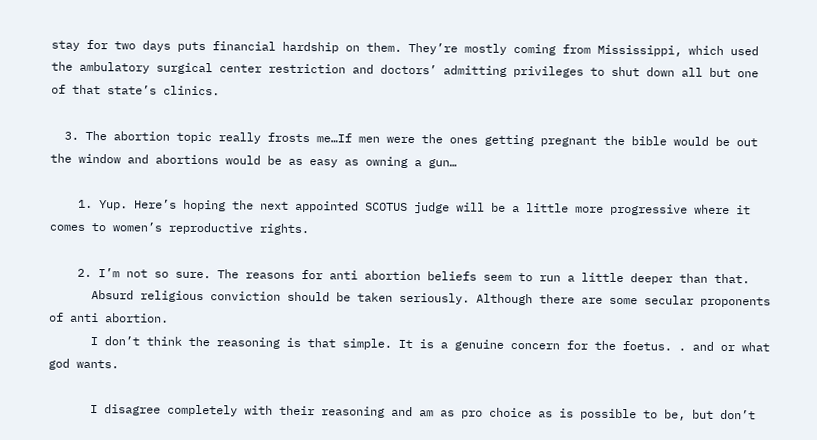stay for two days puts financial hardship on them. They’re mostly coming from Mississippi, which used the ambulatory surgical center restriction and doctors’ admitting privileges to shut down all but one of that state’s clinics.

  3. The abortion topic really frosts me…If men were the ones getting pregnant the bible would be out the window and abortions would be as easy as owning a gun…

    1. Yup. Here’s hoping the next appointed SCOTUS judge will be a little more progressive where it comes to women’s reproductive rights.

    2. I’m not so sure. The reasons for anti abortion beliefs seem to run a little deeper than that.
      Absurd religious conviction should be taken seriously. Although there are some secular proponents of anti abortion.
      I don’t think the reasoning is that simple. It is a genuine concern for the foetus. . and or what god wants.

      I disagree completely with their reasoning and am as pro choice as is possible to be, but don’t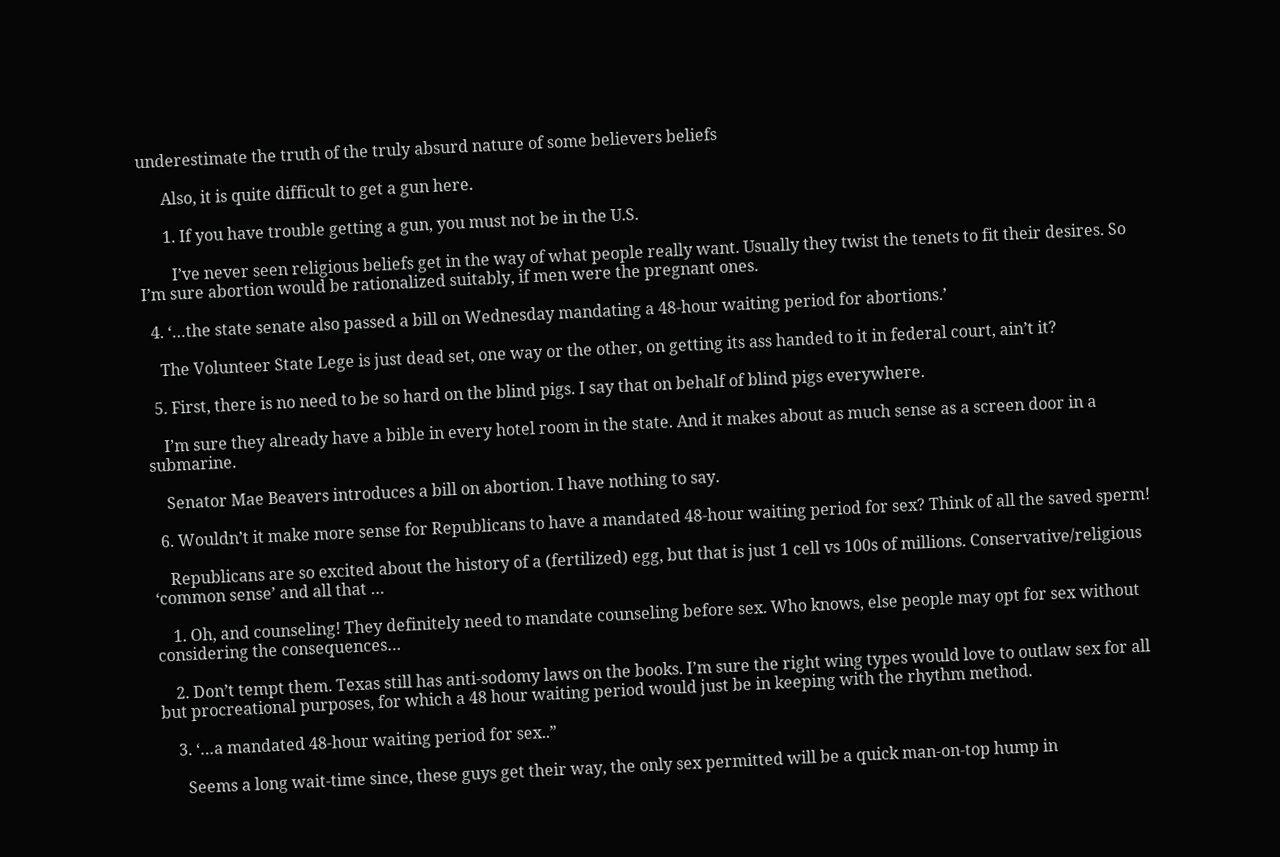underestimate the truth of the truly absurd nature of some believers beliefs

      Also, it is quite difficult to get a gun here.

      1. If you have trouble getting a gun, you must not be in the U.S.

        I’ve never seen religious beliefs get in the way of what people really want. Usually they twist the tenets to fit their desires. So I’m sure abortion would be rationalized suitably, if men were the pregnant ones.

  4. ‘…the state senate also passed a bill on Wednesday mandating a 48-hour waiting period for abortions.’

    The Volunteer State Lege is just dead set, one way or the other, on getting its ass handed to it in federal court, ain’t it?

  5. First, there is no need to be so hard on the blind pigs. I say that on behalf of blind pigs everywhere.

    I’m sure they already have a bible in every hotel room in the state. And it makes about as much sense as a screen door in a submarine.

    Senator Mae Beavers introduces a bill on abortion. I have nothing to say.

  6. Wouldn’t it make more sense for Republicans to have a mandated 48-hour waiting period for sex? Think of all the saved sperm!

    Republicans are so excited about the history of a (fertilized) egg, but that is just 1 cell vs 100s of millions. Conservative/religious ‘common sense’ and all that …

    1. Oh, and counseling! They definitely need to mandate counseling before sex. Who knows, else people may opt for sex without considering the consequences…

    2. Don’t tempt them. Texas still has anti-sodomy laws on the books. I’m sure the right wing types would love to outlaw sex for all but procreational purposes, for which a 48 hour waiting period would just be in keeping with the rhythm method.

    3. ‘…a mandated 48-hour waiting period for sex..”

      Seems a long wait-time since, these guys get their way, the only sex permitted will be a quick man-on-top hump in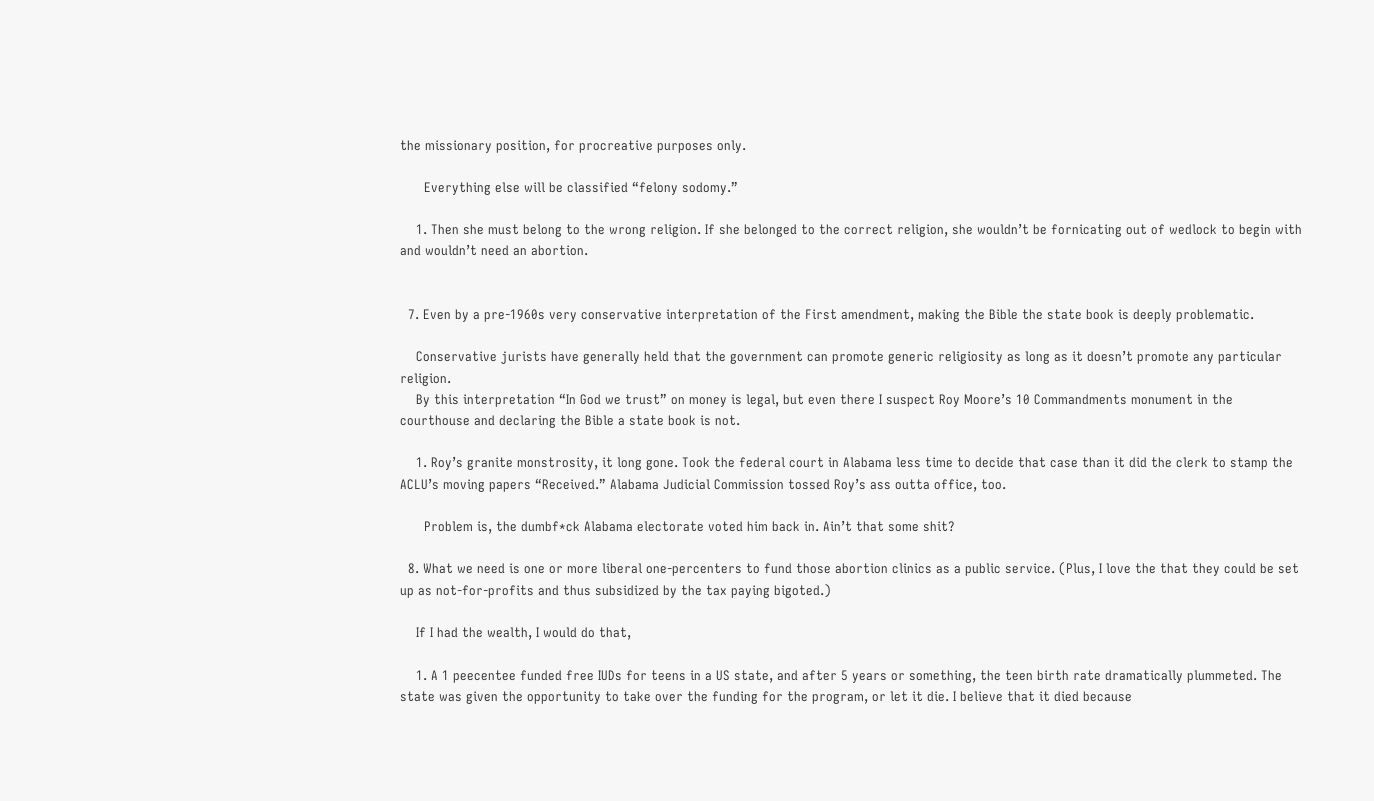the missionary position, for procreative purposes only.

      Everything else will be classified “felony sodomy.”

    1. Then she must belong to the wrong religion. If she belonged to the correct religion, she wouldn’t be fornicating out of wedlock to begin with and wouldn’t need an abortion.


  7. Even by a pre-1960s very conservative interpretation of the First amendment, making the Bible the state book is deeply problematic.

    Conservative jurists have generally held that the government can promote generic religiosity as long as it doesn’t promote any particular religion.
    By this interpretation “In God we trust” on money is legal, but even there I suspect Roy Moore’s 10 Commandments monument in the courthouse and declaring the Bible a state book is not.

    1. Roy’s granite monstrosity, it long gone. Took the federal court in Alabama less time to decide that case than it did the clerk to stamp the ACLU’s moving papers “Received.” Alabama Judicial Commission tossed Roy’s ass outta office, too.

      Problem is, the dumbf*ck Alabama electorate voted him back in. Ain’t that some shit?

  8. What we need is one or more liberal one-percenters to fund those abortion clinics as a public service. (Plus, I love the that they could be set up as not-for-profits and thus subsidized by the tax paying bigoted.)

    If I had the wealth, I would do that,

    1. A 1 peecentee funded free IUDs for teens in a US state, and after 5 years or something, the teen birth rate dramatically plummeted. The state was given the opportunity to take over the funding for the program, or let it die. I believe that it died because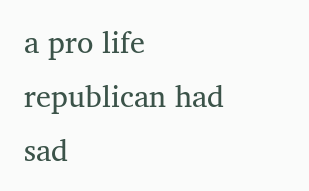a pro life republican had sad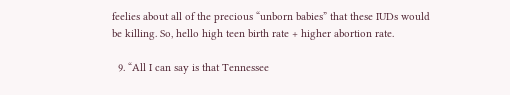feelies about all of the precious “unborn babies” that these IUDs would be killing. So, hello high teen birth rate + higher abortion rate.

  9. “All I can say is that Tennessee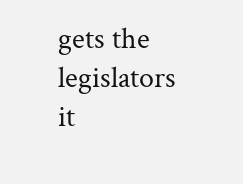gets the legislators it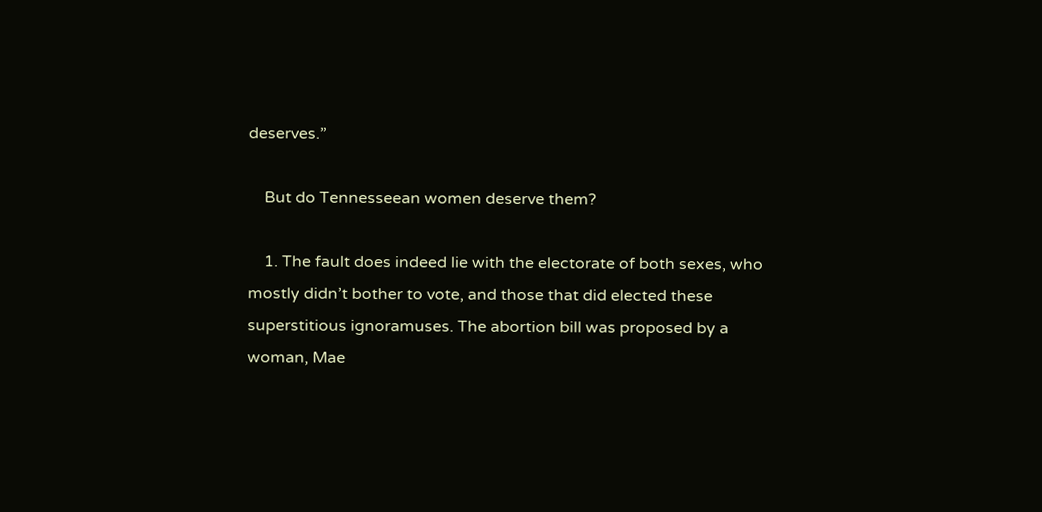deserves.”

    But do Tennesseean women deserve them?

    1. The fault does indeed lie with the electorate of both sexes, who mostly didn’t bother to vote, and those that did elected these superstitious ignoramuses. The abortion bill was proposed by a woman, Mae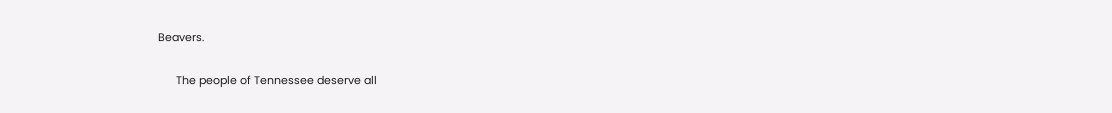Beavers.

      The people of Tennessee deserve all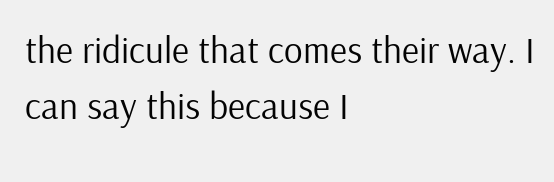the ridicule that comes their way. I can say this because I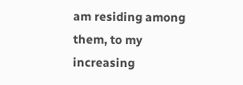am residing among them, to my increasing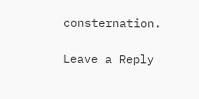consternation.

Leave a Reply